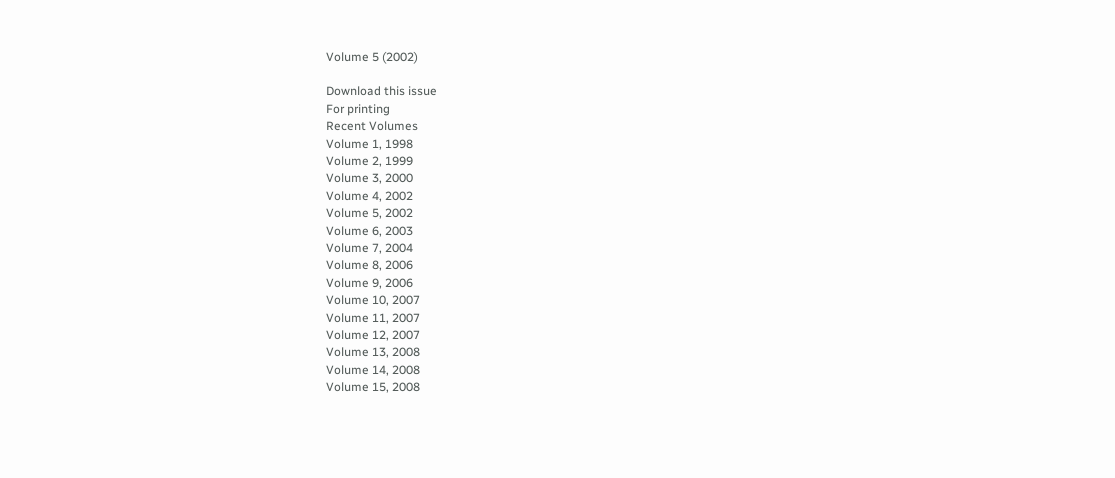Volume 5 (2002)

Download this issue
For printing
Recent Volumes
Volume 1, 1998
Volume 2, 1999
Volume 3, 2000
Volume 4, 2002
Volume 5, 2002
Volume 6, 2003
Volume 7, 2004
Volume 8, 2006
Volume 9, 2006
Volume 10, 2007
Volume 11, 2007
Volume 12, 2007
Volume 13, 2008
Volume 14, 2008
Volume 15, 2008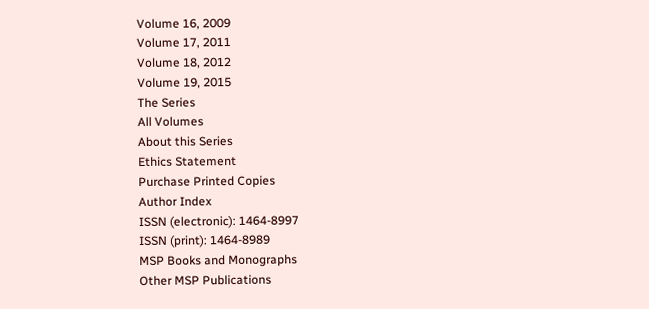Volume 16, 2009
Volume 17, 2011
Volume 18, 2012
Volume 19, 2015
The Series
All Volumes
About this Series
Ethics Statement
Purchase Printed Copies
Author Index
ISSN (electronic): 1464-8997
ISSN (print): 1464-8989
MSP Books and Monographs
Other MSP Publications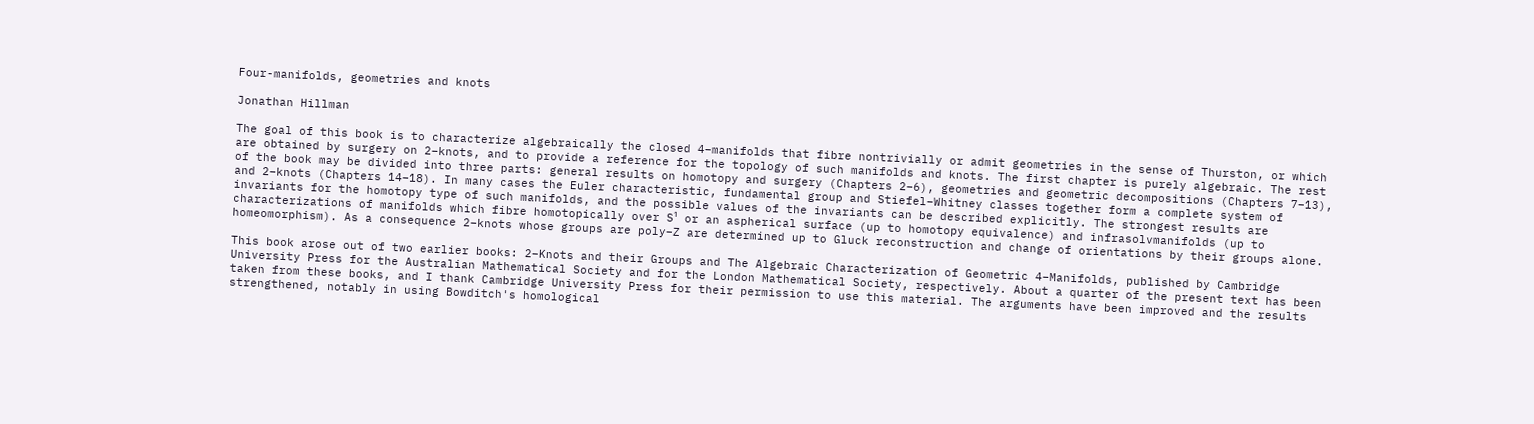Four-manifolds, geometries and knots

Jonathan Hillman

The goal of this book is to characterize algebraically the closed 4–manifolds that fibre nontrivially or admit geometries in the sense of Thurston, or which are obtained by surgery on 2–knots, and to provide a reference for the topology of such manifolds and knots. The first chapter is purely algebraic. The rest of the book may be divided into three parts: general results on homotopy and surgery (Chapters 2–6), geometries and geometric decompositions (Chapters 7–13), and 2–knots (Chapters 14–18). In many cases the Euler characteristic, fundamental group and Stiefel–Whitney classes together form a complete system of invariants for the homotopy type of such manifolds, and the possible values of the invariants can be described explicitly. The strongest results are characterizations of manifolds which fibre homotopically over S¹ or an aspherical surface (up to homotopy equivalence) and infrasolvmanifolds (up to homeomorphism). As a consequence 2–knots whose groups are poly–Z are determined up to Gluck reconstruction and change of orientations by their groups alone.

This book arose out of two earlier books: 2–Knots and their Groups and The Algebraic Characterization of Geometric 4–Manifolds, published by Cambridge University Press for the Australian Mathematical Society and for the London Mathematical Society, respectively. About a quarter of the present text has been taken from these books, and I thank Cambridge University Press for their permission to use this material. The arguments have been improved and the results strengthened, notably in using Bowditch's homological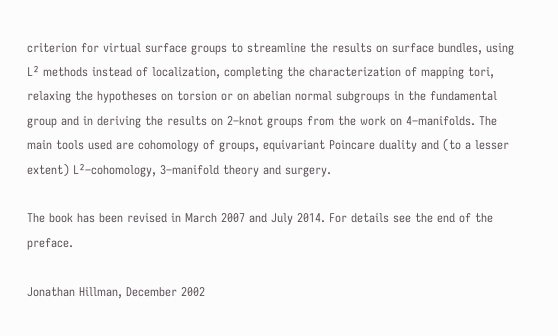criterion for virtual surface groups to streamline the results on surface bundles, using L² methods instead of localization, completing the characterization of mapping tori, relaxing the hypotheses on torsion or on abelian normal subgroups in the fundamental group and in deriving the results on 2–knot groups from the work on 4–manifolds. The main tools used are cohomology of groups, equivariant Poincare duality and (to a lesser extent) L²–cohomology, 3–manifold theory and surgery.

The book has been revised in March 2007 and July 2014. For details see the end of the preface.

Jonathan Hillman, December 2002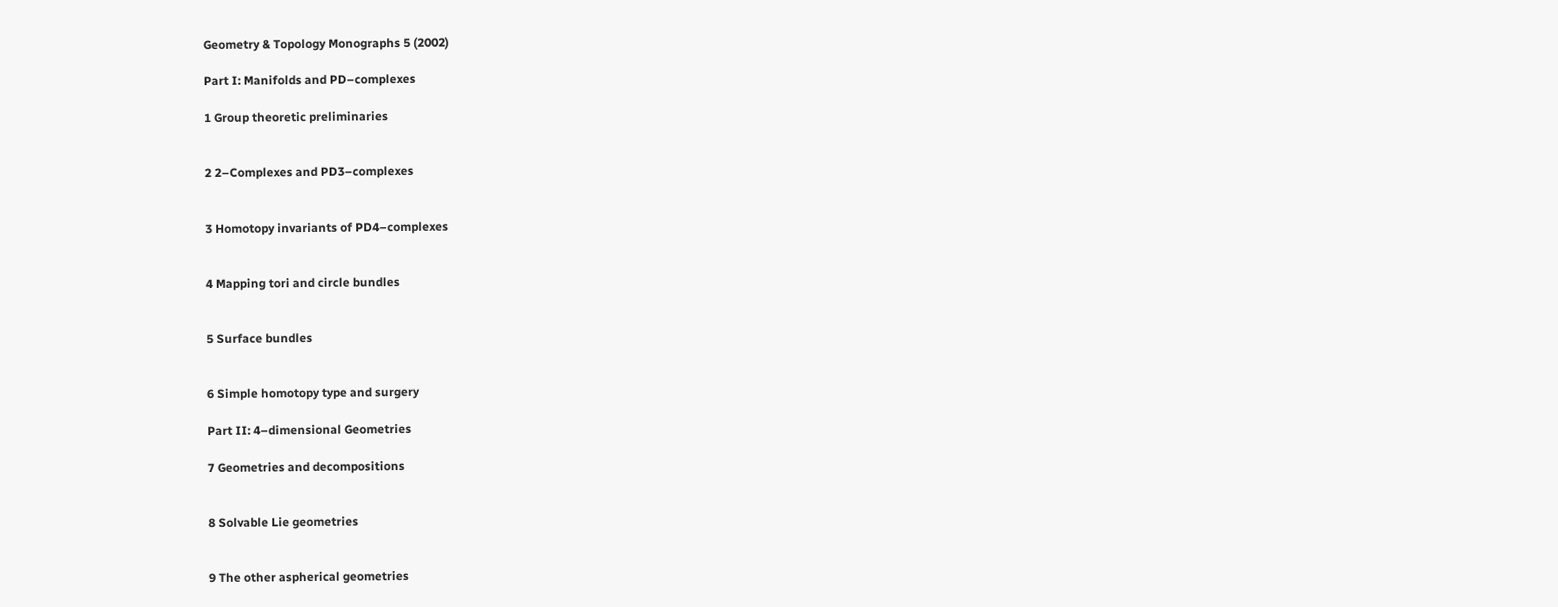Geometry & Topology Monographs 5 (2002)

Part I: Manifolds and PD–complexes

1 Group theoretic preliminaries


2 2–Complexes and PD3–complexes


3 Homotopy invariants of PD4–complexes


4 Mapping tori and circle bundles


5 Surface bundles


6 Simple homotopy type and surgery

Part II: 4–dimensional Geometries

7 Geometries and decompositions


8 Solvable Lie geometries


9 The other aspherical geometries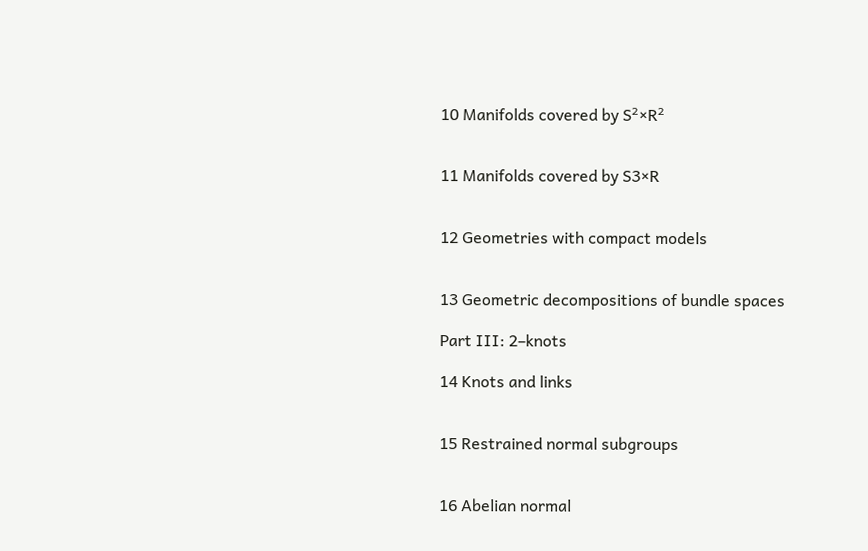10 Manifolds covered by S²×R²


11 Manifolds covered by S3×R


12 Geometries with compact models


13 Geometric decompositions of bundle spaces

Part III: 2–knots

14 Knots and links


15 Restrained normal subgroups


16 Abelian normal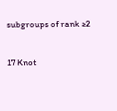subgroups of rank ≥2


17 Knot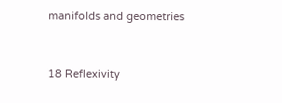manifolds and geometries


18 Reflexivity